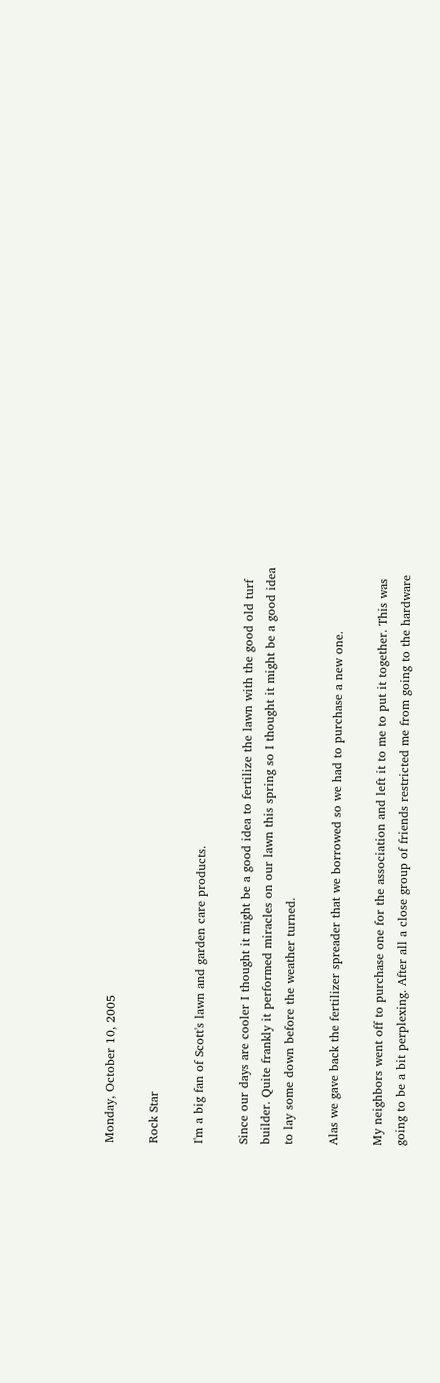Monday, October 10, 2005

Rock Star

I'm a big fan of Scott's lawn and garden care products.

Since our days are cooler I thought it might be a good idea to fertilize the lawn with the good old turf builder. Quite frankly it performed miracles on our lawn this spring so I thought it might be a good idea to lay some down before the weather turned.

Alas we gave back the fertilizer spreader that we borrowed so we had to purchase a new one.

My neighbors went off to purchase one for the association and left it to me to put it together. This was going to be a bit perplexing. After all a close group of friends restricted me from going to the hardware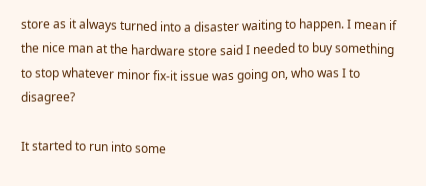store as it always turned into a disaster waiting to happen. I mean if the nice man at the hardware store said I needed to buy something to stop whatever minor fix-it issue was going on, who was I to disagree?

It started to run into some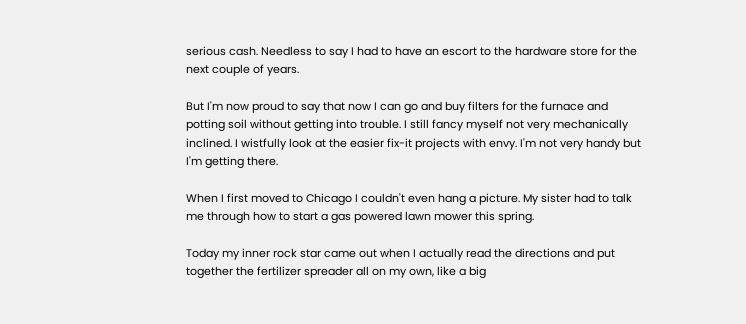serious cash. Needless to say I had to have an escort to the hardware store for the next couple of years.

But I'm now proud to say that now I can go and buy filters for the furnace and potting soil without getting into trouble. I still fancy myself not very mechanically inclined. I wistfully look at the easier fix-it projects with envy. I'm not very handy but I'm getting there.

When I first moved to Chicago I couldn't even hang a picture. My sister had to talk me through how to start a gas powered lawn mower this spring.

Today my inner rock star came out when I actually read the directions and put together the fertilizer spreader all on my own, like a big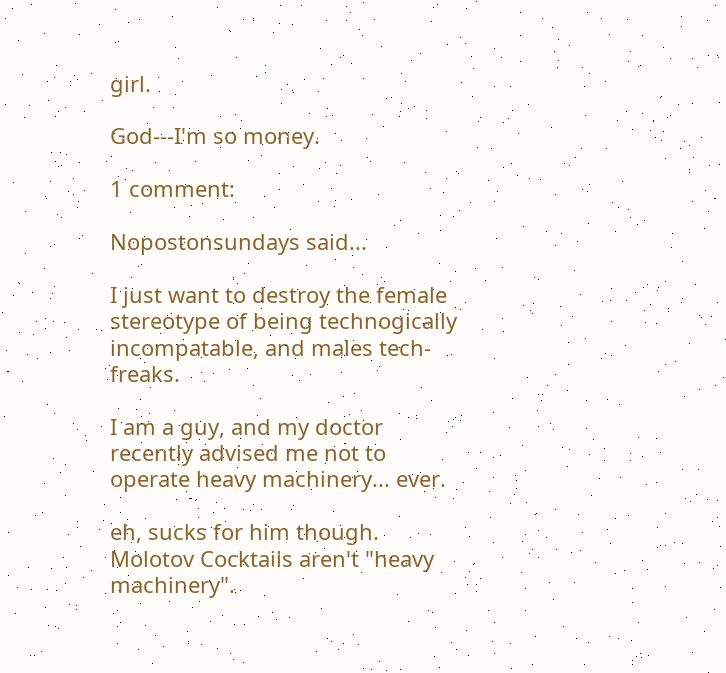girl.

God---I'm so money.

1 comment:

Nopostonsundays said...

I just want to destroy the female stereotype of being technogically incompatable, and males tech-freaks.

I am a guy, and my doctor recently advised me not to operate heavy machinery... ever.

eh, sucks for him though. Molotov Cocktails aren't "heavy machinery".